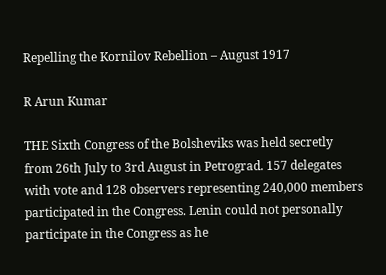Repelling the Kornilov Rebellion – August 1917

R Arun Kumar

THE Sixth Congress of the Bolsheviks was held secretly from 26th July to 3rd August in Petrograd. 157 delegates with vote and 128 observers representing 240,000 members participated in the Congress. Lenin could not personally participate in the Congress as he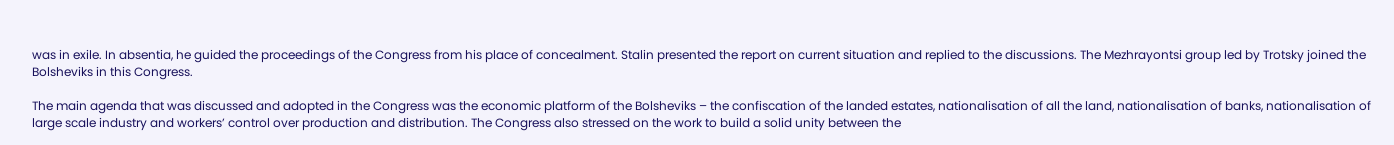was in exile. In absentia, he guided the proceedings of the Congress from his place of concealment. Stalin presented the report on current situation and replied to the discussions. The Mezhrayontsi group led by Trotsky joined the Bolsheviks in this Congress.

The main agenda that was discussed and adopted in the Congress was the economic platform of the Bolsheviks – the confiscation of the landed estates, nationalisation of all the land, nationalisation of banks, nationalisation of large scale industry and workers’ control over production and distribution. The Congress also stressed on the work to build a solid unity between the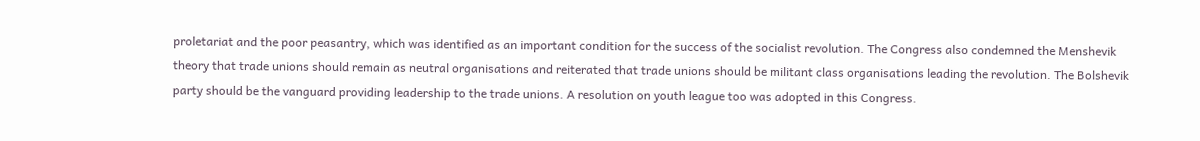proletariat and the poor peasantry, which was identified as an important condition for the success of the socialist revolution. The Congress also condemned the Menshevik theory that trade unions should remain as neutral organisations and reiterated that trade unions should be militant class organisations leading the revolution. The Bolshevik party should be the vanguard providing leadership to the trade unions. A resolution on youth league too was adopted in this Congress.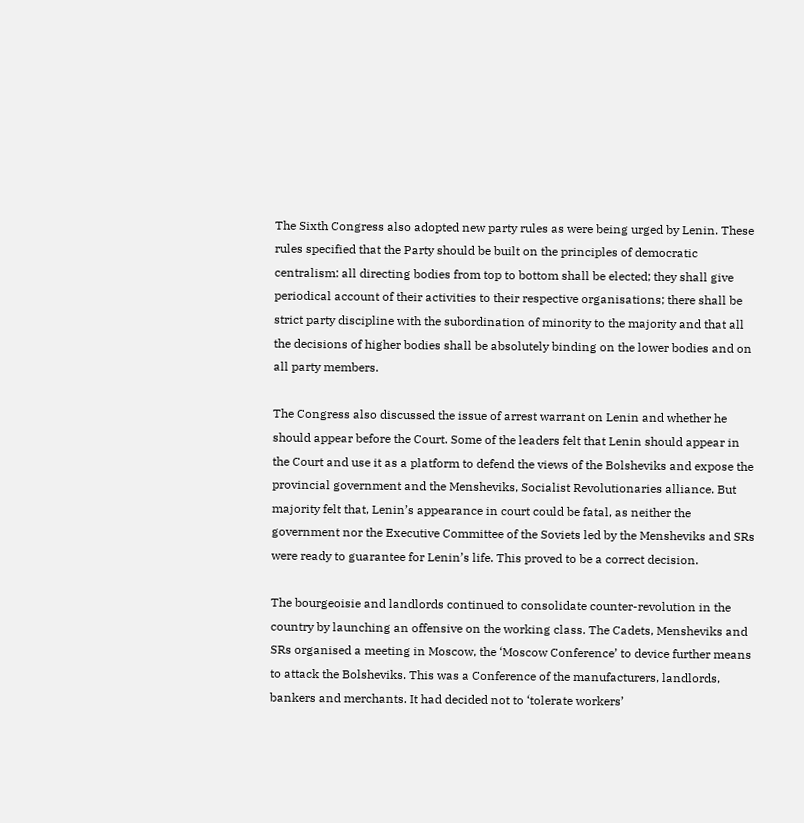The Sixth Congress also adopted new party rules as were being urged by Lenin. These rules specified that the Party should be built on the principles of democratic centralism: all directing bodies from top to bottom shall be elected; they shall give periodical account of their activities to their respective organisations; there shall be strict party discipline with the subordination of minority to the majority and that all the decisions of higher bodies shall be absolutely binding on the lower bodies and on all party members.

The Congress also discussed the issue of arrest warrant on Lenin and whether he should appear before the Court. Some of the leaders felt that Lenin should appear in the Court and use it as a platform to defend the views of the Bolsheviks and expose the provincial government and the Mensheviks, Socialist Revolutionaries alliance. But majority felt that, Lenin’s appearance in court could be fatal, as neither the government nor the Executive Committee of the Soviets led by the Mensheviks and SRs were ready to guarantee for Lenin’s life. This proved to be a correct decision.

The bourgeoisie and landlords continued to consolidate counter-revolution in the country by launching an offensive on the working class. The Cadets, Mensheviks and SRs organised a meeting in Moscow, the ‘Moscow Conference’ to device further means to attack the Bolsheviks. This was a Conference of the manufacturers, landlords, bankers and merchants. It had decided not to ‘tolerate workers’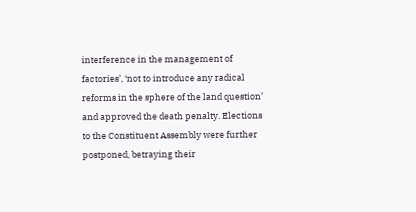interference in the management of factories’, ‘not to introduce any radical reforms in the sphere of the land question’ and approved the death penalty. Elections to the Constituent Assembly were further postponed, betraying their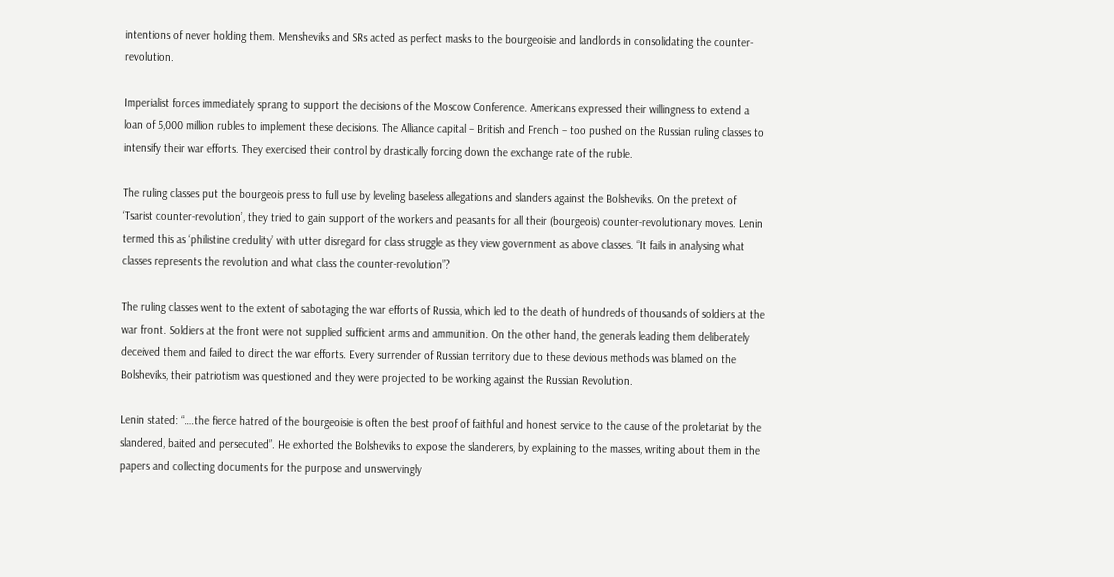intentions of never holding them. Mensheviks and SRs acted as perfect masks to the bourgeoisie and landlords in consolidating the counter-revolution.

Imperialist forces immediately sprang to support the decisions of the Moscow Conference. Americans expressed their willingness to extend a loan of 5,000 million rubles to implement these decisions. The Alliance capital – British and French – too pushed on the Russian ruling classes to intensify their war efforts. They exercised their control by drastically forcing down the exchange rate of the ruble.

The ruling classes put the bourgeois press to full use by leveling baseless allegations and slanders against the Bolsheviks. On the pretext of ‘Tsarist counter-revolution’, they tried to gain support of the workers and peasants for all their (bourgeois) counter-revolutionary moves. Lenin termed this as ‘philistine credulity’ with utter disregard for class struggle as they view government as above classes. “It fails in analysing what classes represents the revolution and what class the counter-revolution”?

The ruling classes went to the extent of sabotaging the war efforts of Russia, which led to the death of hundreds of thousands of soldiers at the war front. Soldiers at the front were not supplied sufficient arms and ammunition. On the other hand, the generals leading them deliberately deceived them and failed to direct the war efforts. Every surrender of Russian territory due to these devious methods was blamed on the Bolsheviks, their patriotism was questioned and they were projected to be working against the Russian Revolution.

Lenin stated: “….the fierce hatred of the bourgeoisie is often the best proof of faithful and honest service to the cause of the proletariat by the slandered, baited and persecuted”. He exhorted the Bolsheviks to expose the slanderers, by explaining to the masses, writing about them in the papers and collecting documents for the purpose and unswervingly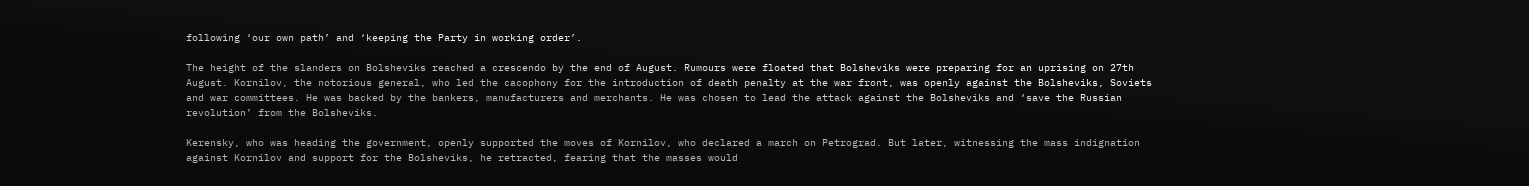following ‘our own path’ and ‘keeping the Party in working order’.

The height of the slanders on Bolsheviks reached a crescendo by the end of August. Rumours were floated that Bolsheviks were preparing for an uprising on 27th August. Kornilov, the notorious general, who led the cacophony for the introduction of death penalty at the war front, was openly against the Bolsheviks, Soviets and war committees. He was backed by the bankers, manufacturers and merchants. He was chosen to lead the attack against the Bolsheviks and ‘save the Russian revolution’ from the Bolsheviks.

Kerensky, who was heading the government, openly supported the moves of Kornilov, who declared a march on Petrograd. But later, witnessing the mass indignation against Kornilov and support for the Bolsheviks, he retracted, fearing that the masses would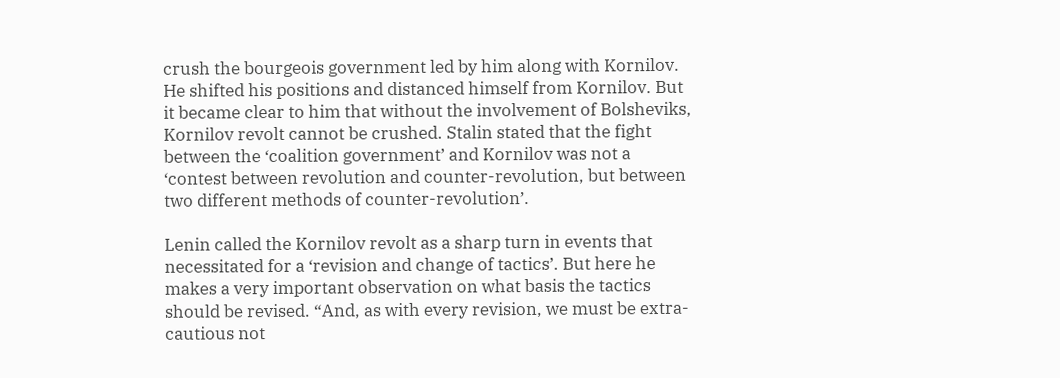crush the bourgeois government led by him along with Kornilov. He shifted his positions and distanced himself from Kornilov. But it became clear to him that without the involvement of Bolsheviks, Kornilov revolt cannot be crushed. Stalin stated that the fight between the ‘coalition government’ and Kornilov was not a ‘contest between revolution and counter-revolution, but between two different methods of counter-revolution’.

Lenin called the Kornilov revolt as a sharp turn in events that necessitated for a ‘revision and change of tactics’. But here he makes a very important observation on what basis the tactics should be revised. “And, as with every revision, we must be extra-cautious not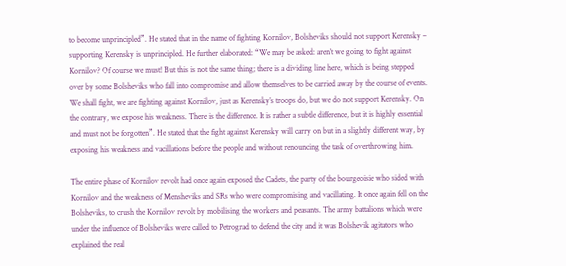to become unprincipled”. He stated that in the name of fighting Kornilov, Bolsheviks should not support Kerensky – supporting Kerensky is unprincipled. He further elaborated: “We may be asked: aren’t we going to fight against Kornilov? Of course we must! But this is not the same thing; there is a dividing line here, which is being stepped over by some Bolsheviks who fall into compromise and allow themselves to be carried away by the course of events. We shall fight, we are fighting against Kornilov, just as Kerensky’s troops do, but we do not support Kerensky. On the contrary, we expose his weakness. There is the difference. It is rather a subtle difference, but it is highly essential and must not be forgotten”. He stated that the fight against Kerensky will carry on but in a slightly different way, by exposing his weakness and vacillations before the people and without renouncing the task of overthrowing him.

The entire phase of Kornilov revolt had once again exposed the Cadets, the party of the bourgeoisie who sided with Kornilov and the weakness of Mensheviks and SRs who were compromising and vacillating. It once again fell on the Bolsheviks, to crush the Kornilov revolt by mobilising the workers and peasants. The army battalions which were under the influence of Bolsheviks were called to Petrograd to defend the city and it was Bolshevik agitators who explained the real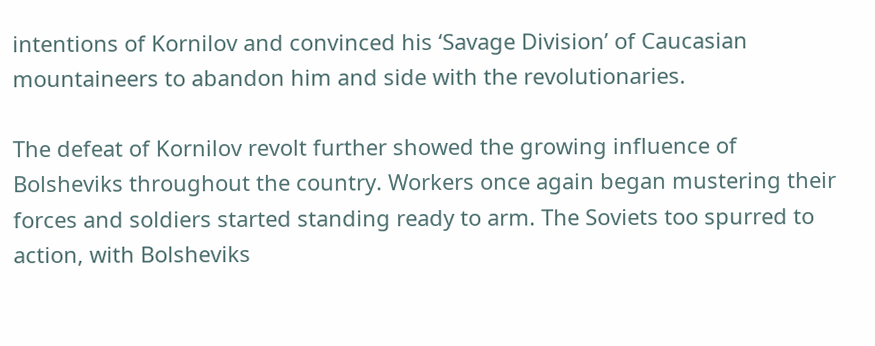intentions of Kornilov and convinced his ‘Savage Division’ of Caucasian mountaineers to abandon him and side with the revolutionaries.

The defeat of Kornilov revolt further showed the growing influence of Bolsheviks throughout the country. Workers once again began mustering their forces and soldiers started standing ready to arm. The Soviets too spurred to action, with Bolsheviks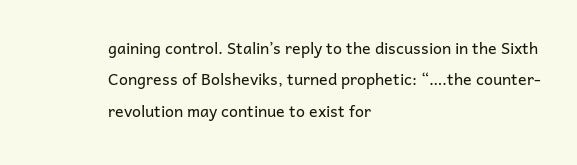gaining control. Stalin’s reply to the discussion in the Sixth Congress of Bolsheviks, turned prophetic: “….the counter-revolution may continue to exist for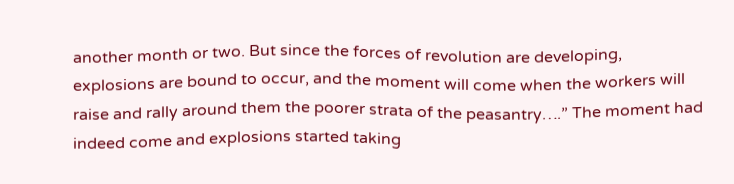another month or two. But since the forces of revolution are developing, explosions are bound to occur, and the moment will come when the workers will raise and rally around them the poorer strata of the peasantry….” The moment had indeed come and explosions started taking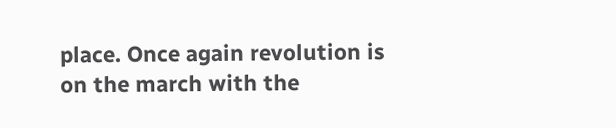place. Once again revolution is on the march with the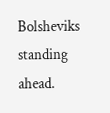Bolsheviks standing ahead.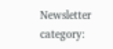Newsletter category: